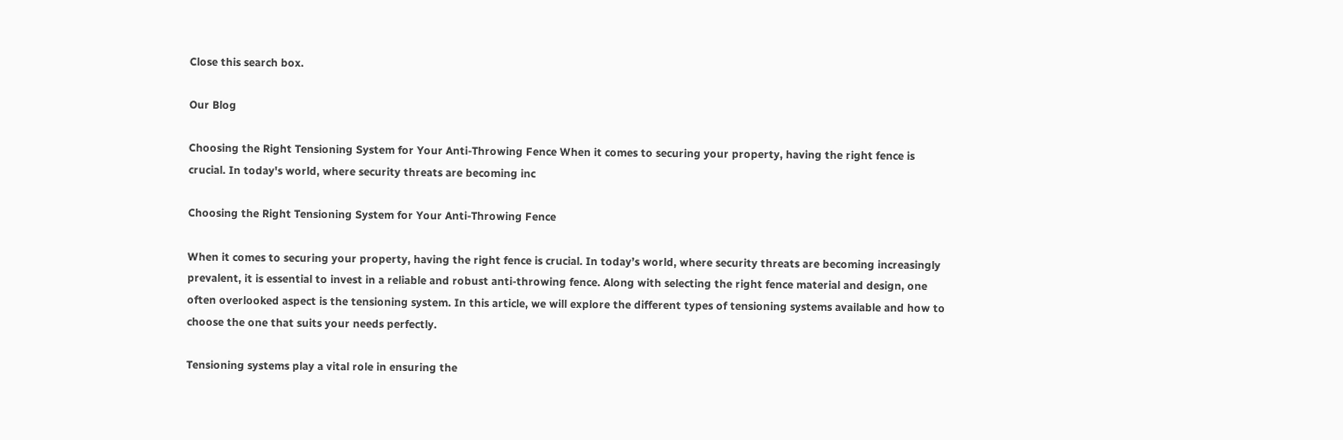Close this search box.

Our Blog

Choosing the Right Tensioning System for Your Anti-Throwing Fence When it comes to securing your property, having the right fence is crucial. In today's world, where security threats are becoming inc

Choosing the Right Tensioning System for Your Anti-Throwing Fence

When it comes to securing your property, having the right fence is crucial. In today’s world, where security threats are becoming increasingly prevalent, it is essential to invest in a reliable and robust anti-throwing fence. Along with selecting the right fence material and design, one often overlooked aspect is the tensioning system. In this article, we will explore the different types of tensioning systems available and how to choose the one that suits your needs perfectly.

Tensioning systems play a vital role in ensuring the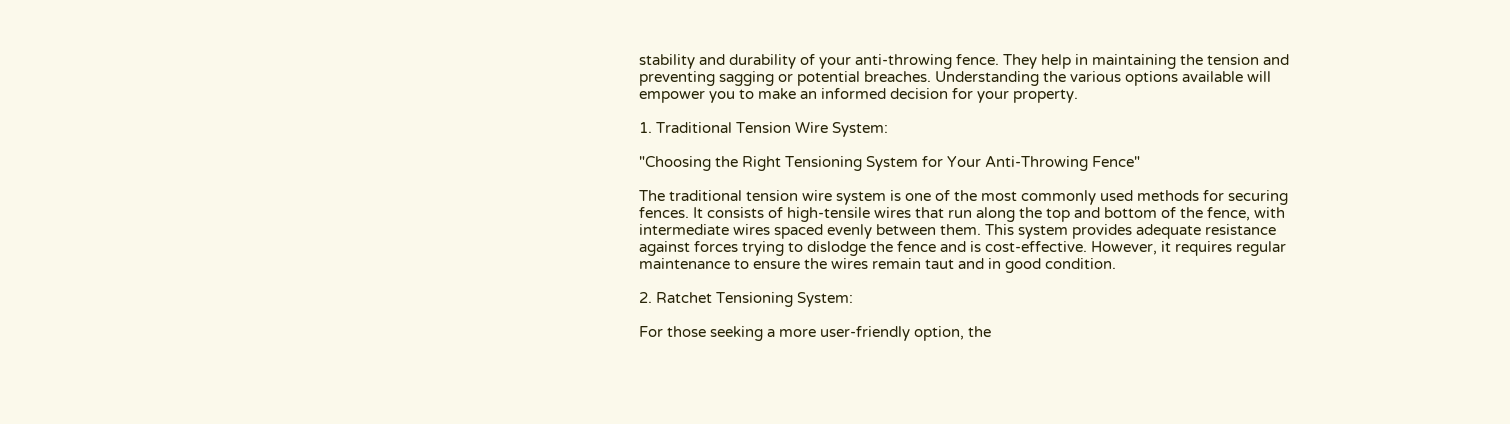stability and durability of your anti-throwing fence. They help in maintaining the tension and preventing sagging or potential breaches. Understanding the various options available will empower you to make an informed decision for your property.

1. Traditional Tension Wire System:

"Choosing the Right Tensioning System for Your Anti-Throwing Fence"

The traditional tension wire system is one of the most commonly used methods for securing fences. It consists of high-tensile wires that run along the top and bottom of the fence, with intermediate wires spaced evenly between them. This system provides adequate resistance against forces trying to dislodge the fence and is cost-effective. However, it requires regular maintenance to ensure the wires remain taut and in good condition.

2. Ratchet Tensioning System:

For those seeking a more user-friendly option, the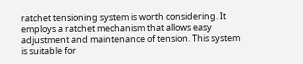ratchet tensioning system is worth considering. It employs a ratchet mechanism that allows easy adjustment and maintenance of tension. This system is suitable for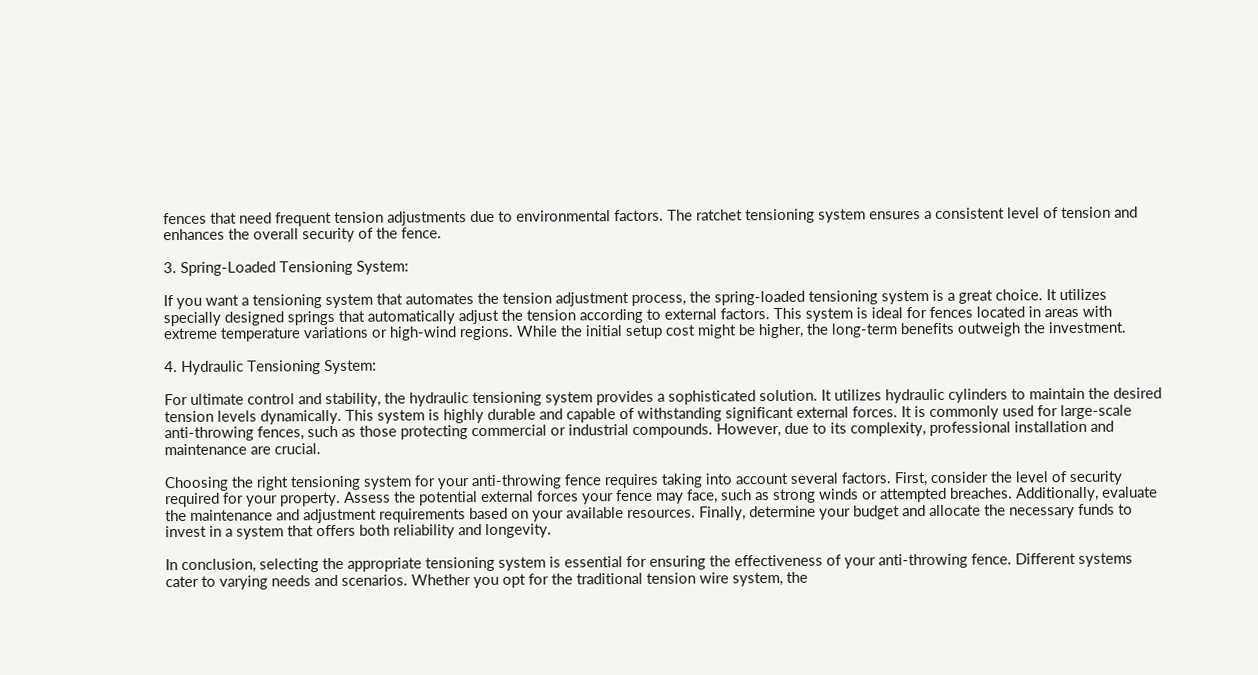fences that need frequent tension adjustments due to environmental factors. The ratchet tensioning system ensures a consistent level of tension and enhances the overall security of the fence.

3. Spring-Loaded Tensioning System:

If you want a tensioning system that automates the tension adjustment process, the spring-loaded tensioning system is a great choice. It utilizes specially designed springs that automatically adjust the tension according to external factors. This system is ideal for fences located in areas with extreme temperature variations or high-wind regions. While the initial setup cost might be higher, the long-term benefits outweigh the investment.

4. Hydraulic Tensioning System:

For ultimate control and stability, the hydraulic tensioning system provides a sophisticated solution. It utilizes hydraulic cylinders to maintain the desired tension levels dynamically. This system is highly durable and capable of withstanding significant external forces. It is commonly used for large-scale anti-throwing fences, such as those protecting commercial or industrial compounds. However, due to its complexity, professional installation and maintenance are crucial.

Choosing the right tensioning system for your anti-throwing fence requires taking into account several factors. First, consider the level of security required for your property. Assess the potential external forces your fence may face, such as strong winds or attempted breaches. Additionally, evaluate the maintenance and adjustment requirements based on your available resources. Finally, determine your budget and allocate the necessary funds to invest in a system that offers both reliability and longevity.

In conclusion, selecting the appropriate tensioning system is essential for ensuring the effectiveness of your anti-throwing fence. Different systems cater to varying needs and scenarios. Whether you opt for the traditional tension wire system, the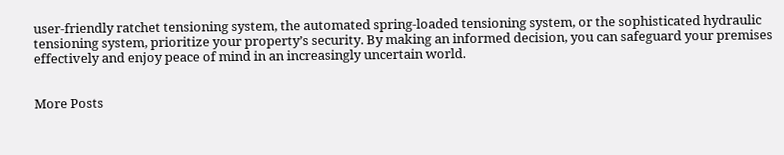user-friendly ratchet tensioning system, the automated spring-loaded tensioning system, or the sophisticated hydraulic tensioning system, prioritize your property’s security. By making an informed decision, you can safeguard your premises effectively and enjoy peace of mind in an increasingly uncertain world.


More Posts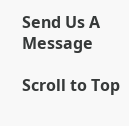Send Us A Message

Scroll to Top